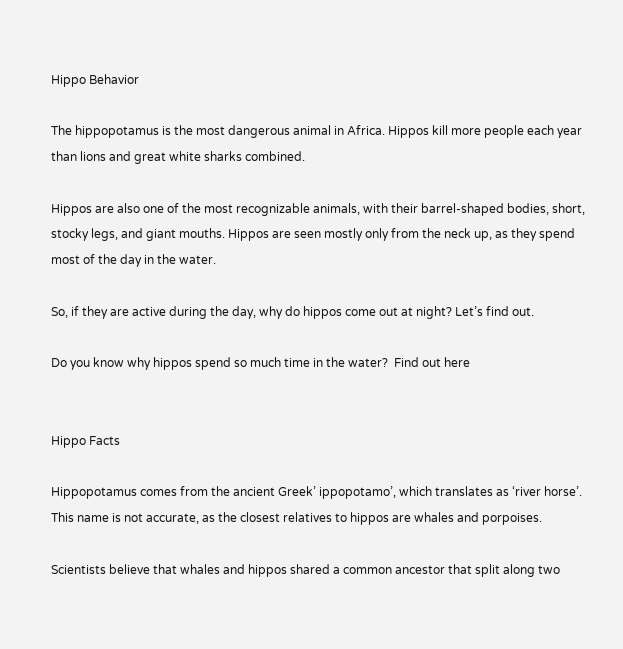Hippo Behavior

The hippopotamus is the most dangerous animal in Africa. Hippos kill more people each year than lions and great white sharks combined.

Hippos are also one of the most recognizable animals, with their barrel-shaped bodies, short, stocky legs, and giant mouths. Hippos are seen mostly only from the neck up, as they spend most of the day in the water.

So, if they are active during the day, why do hippos come out at night? Let’s find out.

Do you know why hippos spend so much time in the water?  Find out here


Hippo Facts

Hippopotamus comes from the ancient Greek’ ippopotamo’, which translates as ‘river horse’. This name is not accurate, as the closest relatives to hippos are whales and porpoises.

Scientists believe that whales and hippos shared a common ancestor that split along two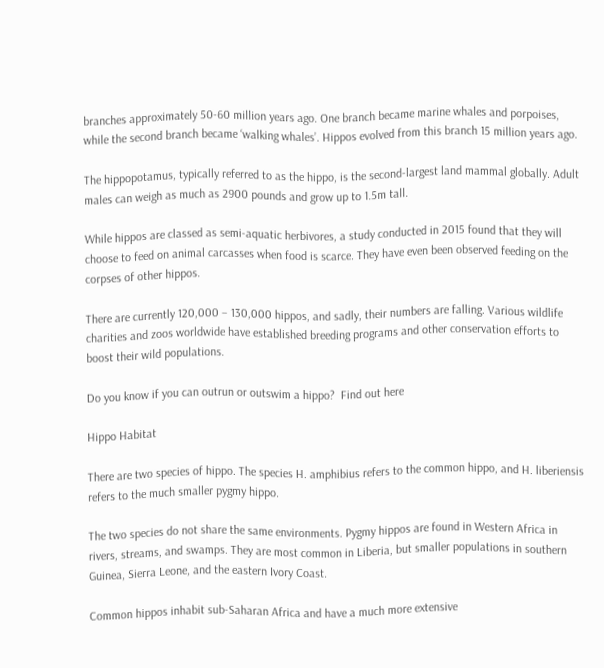branches approximately 50-60 million years ago. One branch became marine whales and porpoises, while the second branch became ‘walking whales’. Hippos evolved from this branch 15 million years ago.

The hippopotamus, typically referred to as the hippo, is the second-largest land mammal globally. Adult males can weigh as much as 2900 pounds and grow up to 1.5m tall.

While hippos are classed as semi-aquatic herbivores, a study conducted in 2015 found that they will choose to feed on animal carcasses when food is scarce. They have even been observed feeding on the corpses of other hippos.

There are currently 120,000 – 130,000 hippos, and sadly, their numbers are falling. Various wildlife charities and zoos worldwide have established breeding programs and other conservation efforts to boost their wild populations.

Do you know if you can outrun or outswim a hippo?  Find out here

Hippo Habitat

There are two species of hippo. The species H. amphibius refers to the common hippo, and H. liberiensis refers to the much smaller pygmy hippo.

The two species do not share the same environments. Pygmy hippos are found in Western Africa in rivers, streams, and swamps. They are most common in Liberia, but smaller populations in southern Guinea, Sierra Leone, and the eastern Ivory Coast.

Common hippos inhabit sub-Saharan Africa and have a much more extensive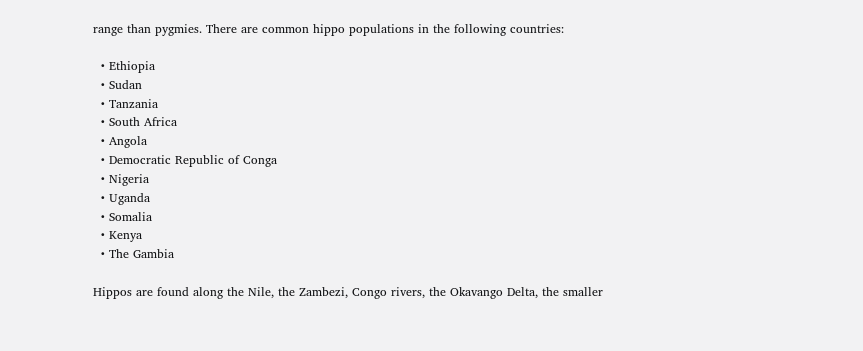range than pygmies. There are common hippo populations in the following countries:

  • Ethiopia
  • Sudan
  • Tanzania
  • South Africa
  • Angola
  • Democratic Republic of Conga
  • Nigeria
  • Uganda
  • Somalia
  • Kenya
  • The Gambia

Hippos are found along the Nile, the Zambezi, Congo rivers, the Okavango Delta, the smaller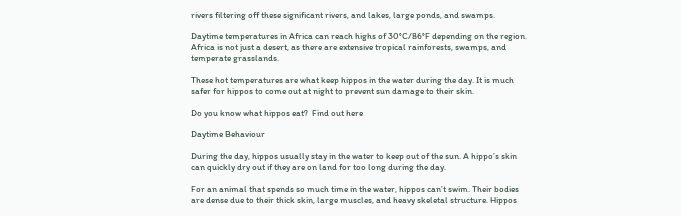rivers filtering off these significant rivers, and lakes, large ponds, and swamps.

Daytime temperatures in Africa can reach highs of 30°C/86°F depending on the region. Africa is not just a desert, as there are extensive tropical rainforests, swamps, and temperate grasslands.

These hot temperatures are what keep hippos in the water during the day. It is much safer for hippos to come out at night to prevent sun damage to their skin.

Do you know what hippos eat?  Find out here

Daytime Behaviour

During the day, hippos usually stay in the water to keep out of the sun. A hippo’s skin can quickly dry out if they are on land for too long during the day.

For an animal that spends so much time in the water, hippos can’t swim. Their bodies are dense due to their thick skin, large muscles, and heavy skeletal structure. Hippos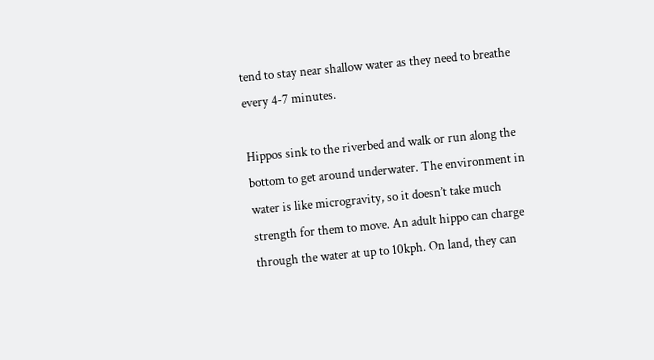tend to stay near shallow water as they need to breathe every 4-7 minutes.

Hippos sink to the riverbed and walk or run along the bottom to get around underwater. The environment in water is like microgravity, so it doesn’t take much strength for them to move. An adult hippo can charge through the water at up to 10kph. On land, they can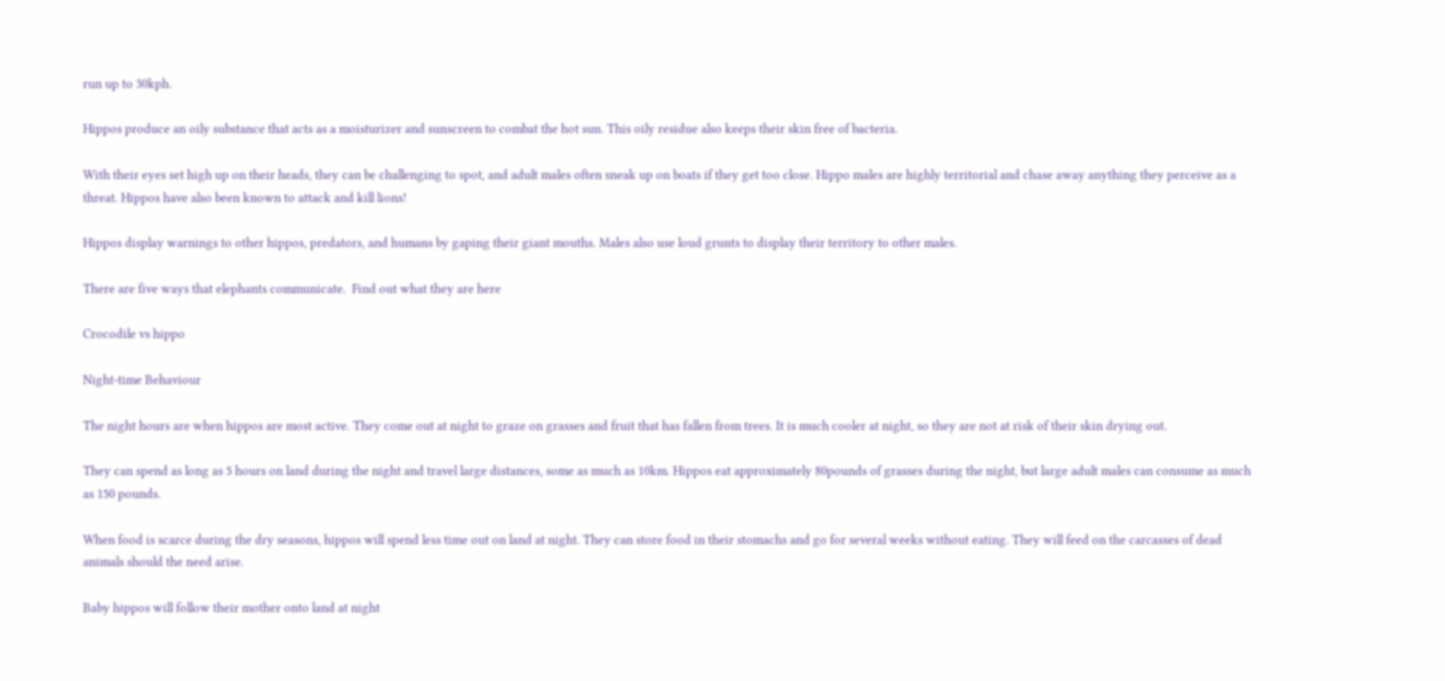run up to 30kph.

Hippos produce an oily substance that acts as a moisturizer and sunscreen to combat the hot sun. This oily residue also keeps their skin free of bacteria.

With their eyes set high up on their heads, they can be challenging to spot, and adult males often sneak up on boats if they get too close. Hippo males are highly territorial and chase away anything they perceive as a threat. Hippos have also been known to attack and kill lions!

Hippos display warnings to other hippos, predators, and humans by gaping their giant mouths. Males also use loud grunts to display their territory to other males.

There are five ways that elephants communicate.  Find out what they are here

Crocodile vs hippo

Night-time Behaviour

The night hours are when hippos are most active. They come out at night to graze on grasses and fruit that has fallen from trees. It is much cooler at night, so they are not at risk of their skin drying out.

They can spend as long as 5 hours on land during the night and travel large distances, some as much as 10km. Hippos eat approximately 80pounds of grasses during the night, but large adult males can consume as much as 150 pounds.

When food is scarce during the dry seasons, hippos will spend less time out on land at night. They can store food in their stomachs and go for several weeks without eating. They will feed on the carcasses of dead animals should the need arise.

Baby hippos will follow their mother onto land at night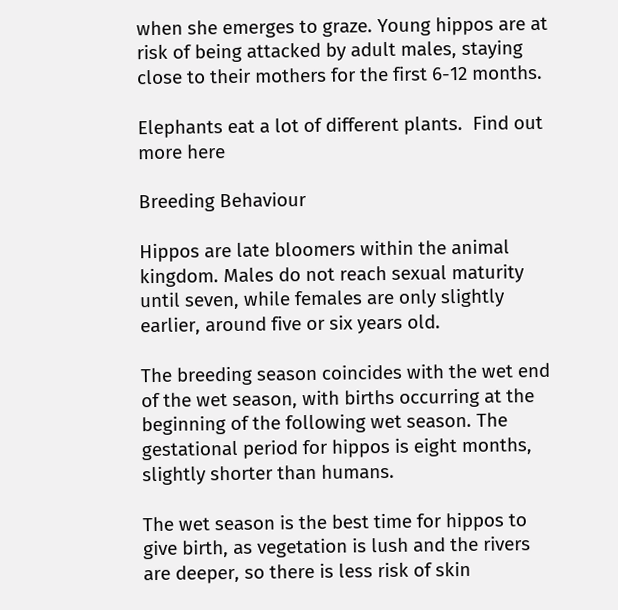when she emerges to graze. Young hippos are at risk of being attacked by adult males, staying close to their mothers for the first 6-12 months.

Elephants eat a lot of different plants.  Find out more here

Breeding Behaviour

Hippos are late bloomers within the animal kingdom. Males do not reach sexual maturity until seven, while females are only slightly earlier, around five or six years old.

The breeding season coincides with the wet end of the wet season, with births occurring at the beginning of the following wet season. The gestational period for hippos is eight months, slightly shorter than humans.

The wet season is the best time for hippos to give birth, as vegetation is lush and the rivers are deeper, so there is less risk of skin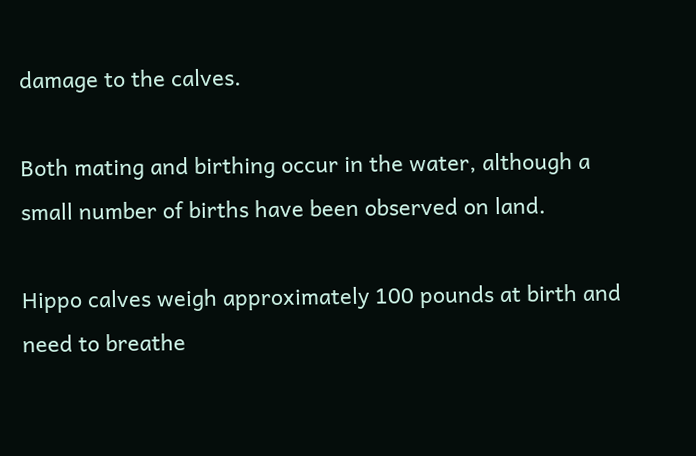damage to the calves.

Both mating and birthing occur in the water, although a small number of births have been observed on land.

Hippo calves weigh approximately 100 pounds at birth and need to breathe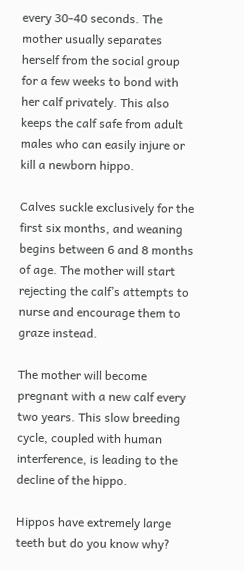every 30-40 seconds. The mother usually separates herself from the social group for a few weeks to bond with her calf privately. This also keeps the calf safe from adult males who can easily injure or kill a newborn hippo.

Calves suckle exclusively for the first six months, and weaning begins between 6 and 8 months of age. The mother will start rejecting the calf’s attempts to nurse and encourage them to graze instead.

The mother will become pregnant with a new calf every two years. This slow breeding cycle, coupled with human interference, is leading to the decline of the hippo.

Hippos have extremely large teeth but do you know why?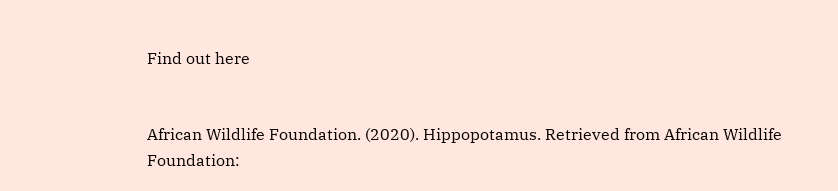Find out here


African Wildlife Foundation. (2020). Hippopotamus. Retrieved from African Wildlife Foundation: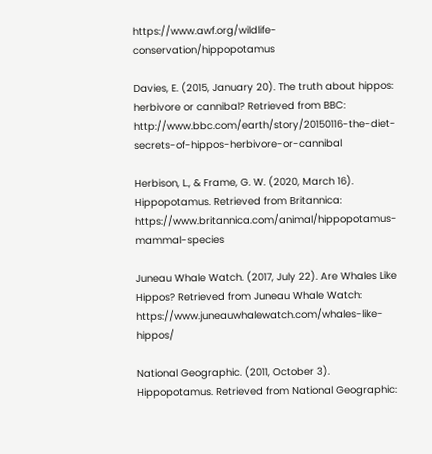https://www.awf.org/wildlife-conservation/hippopotamus

Davies, E. (2015, January 20). The truth about hippos: herbivore or cannibal? Retrieved from BBC: http://www.bbc.com/earth/story/20150116-the-diet-secrets-of-hippos-herbivore-or-cannibal

Herbison, L., & Frame, G. W. (2020, March 16). Hippopotamus. Retrieved from Britannica: https://www.britannica.com/animal/hippopotamus-mammal-species

Juneau Whale Watch. (2017, July 22). Are Whales Like Hippos? Retrieved from Juneau Whale Watch: https://www.juneauwhalewatch.com/whales-like-hippos/

National Geographic. (2011, October 3). Hippopotamus. Retrieved from National Geographic: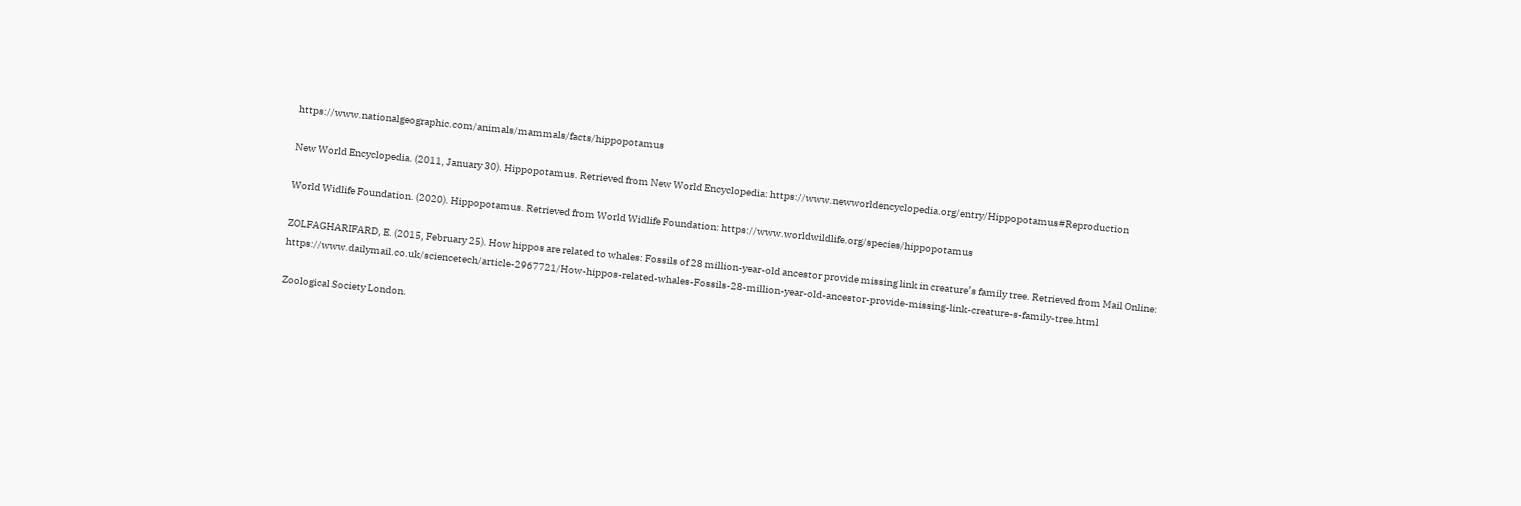https://www.nationalgeographic.com/animals/mammals/facts/hippopotamus

New World Encyclopedia. (2011, January 30). Hippopotamus. Retrieved from New World Encyclopedia: https://www.newworldencyclopedia.org/entry/Hippopotamus#Reproduction

World Widlife Foundation. (2020). Hippopotamus. Retrieved from World Widlife Foundation: https://www.worldwildlife.org/species/hippopotamus

ZOLFAGHARIFARD, E. (2015, February 25). How hippos are related to whales: Fossils of 28 million-year-old ancestor provide missing link in creature’s family tree. Retrieved from Mail Online: https://www.dailymail.co.uk/sciencetech/article-2967721/How-hippos-related-whales-Fossils-28-million-year-old-ancestor-provide-missing-link-creature-s-family-tree.html

Zoological Society London.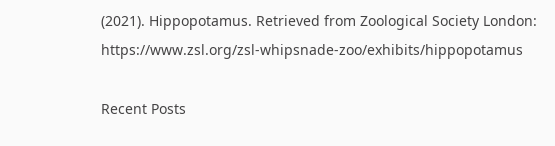(2021). Hippopotamus. Retrieved from Zoological Society London: https://www.zsl.org/zsl-whipsnade-zoo/exhibits/hippopotamus

Recent Posts